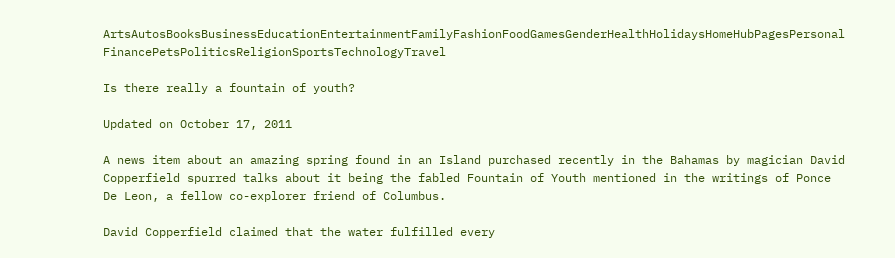ArtsAutosBooksBusinessEducationEntertainmentFamilyFashionFoodGamesGenderHealthHolidaysHomeHubPagesPersonal FinancePetsPoliticsReligionSportsTechnologyTravel

Is there really a fountain of youth?

Updated on October 17, 2011

A news item about an amazing spring found in an Island purchased recently in the Bahamas by magician David Copperfield spurred talks about it being the fabled Fountain of Youth mentioned in the writings of Ponce De Leon, a fellow co-explorer friend of Columbus.

David Copperfield claimed that the water fulfilled every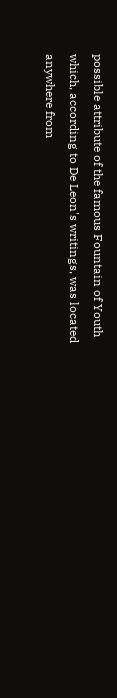possible attribute of the famous Fountain of Youth which, according to De Leon's writings, was located anywhere from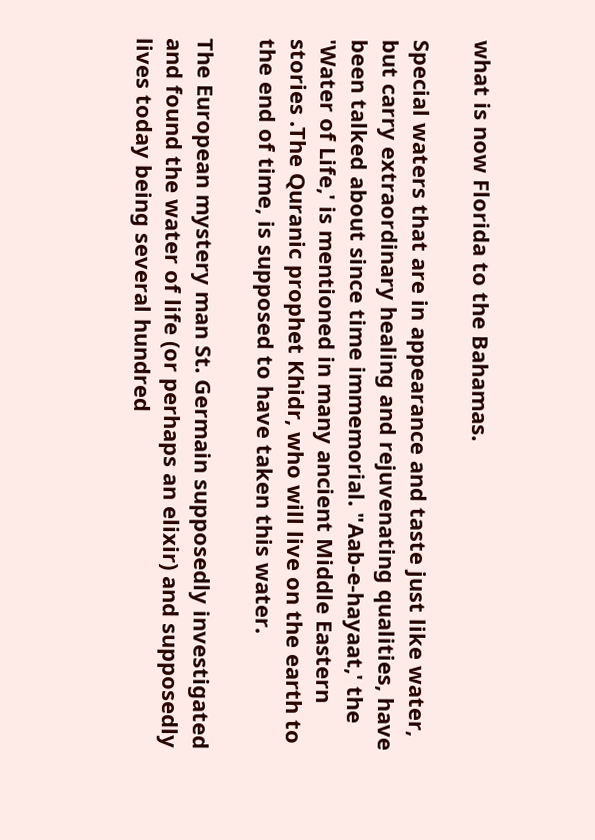what is now Florida to the Bahamas.

Special waters that are in appearance and taste just like water, but carry extraordinary healing and rejuvenating qualities, have been talked about since time immemorial. "Aab-e-hayaat,' the 'Water of Life,' is mentioned in many ancient Middle Eastern stories .The Quranic prophet Khidr, who will live on the earth to the end of time, is supposed to have taken this water.

The European mystery man St. Germain supposedly investigated and found the water of life (or perhaps an elixir) and supposedly lives today being several hundred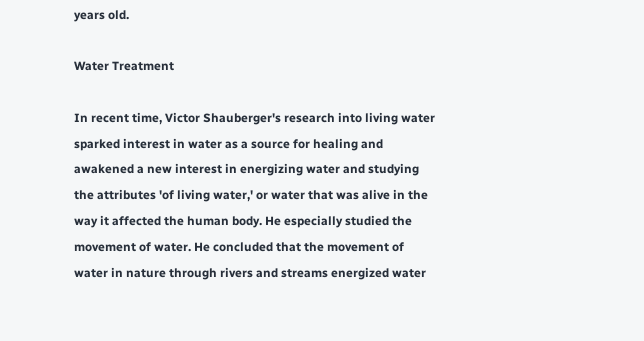years old.

Water Treatment

In recent time, Victor Shauberger's research into living water sparked interest in water as a source for healing and awakened a new interest in energizing water and studying the attributes 'of living water,' or water that was alive in the way it affected the human body. He especially studied the movement of water. He concluded that the movement of water in nature through rivers and streams energized water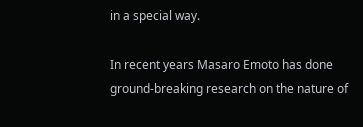in a special way.

In recent years Masaro Emoto has done ground-breaking research on the nature of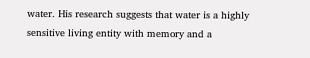water. His research suggests that water is a highly sensitive living entity with memory and a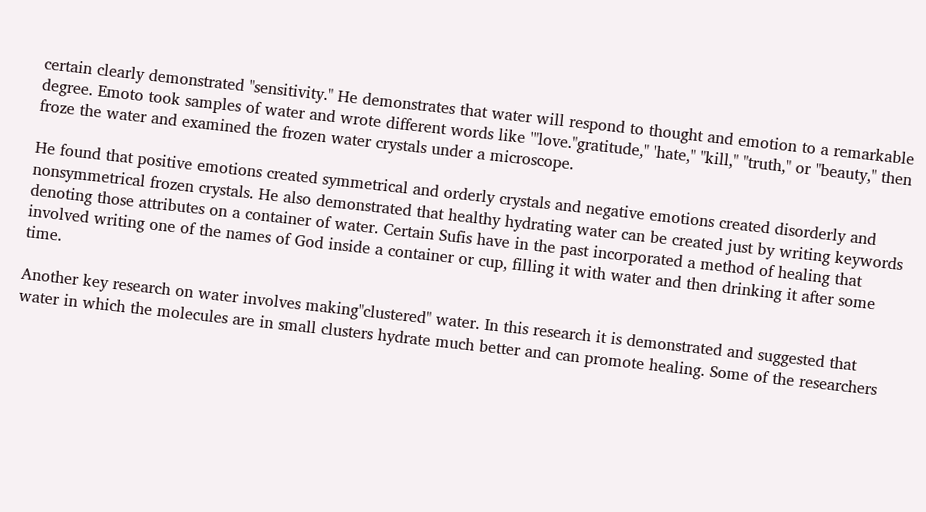certain clearly demonstrated "sensitivity." He demonstrates that water will respond to thought and emotion to a remarkable degree. Emoto took samples of water and wrote different words like '"love."gratitude," 'hate," "kill," "truth," or "beauty," then froze the water and examined the frozen water crystals under a microscope.

He found that positive emotions created symmetrical and orderly crystals and negative emotions created disorderly and nonsymmetrical frozen crystals. He also demonstrated that healthy hydrating water can be created just by writing keywords denoting those attributes on a container of water. Certain Sufis have in the past incorporated a method of healing that involved writing one of the names of God inside a container or cup, filling it with water and then drinking it after some time.

Another key research on water involves making"clustered" water. In this research it is demonstrated and suggested that water in which the molecules are in small clusters hydrate much better and can promote healing. Some of the researchers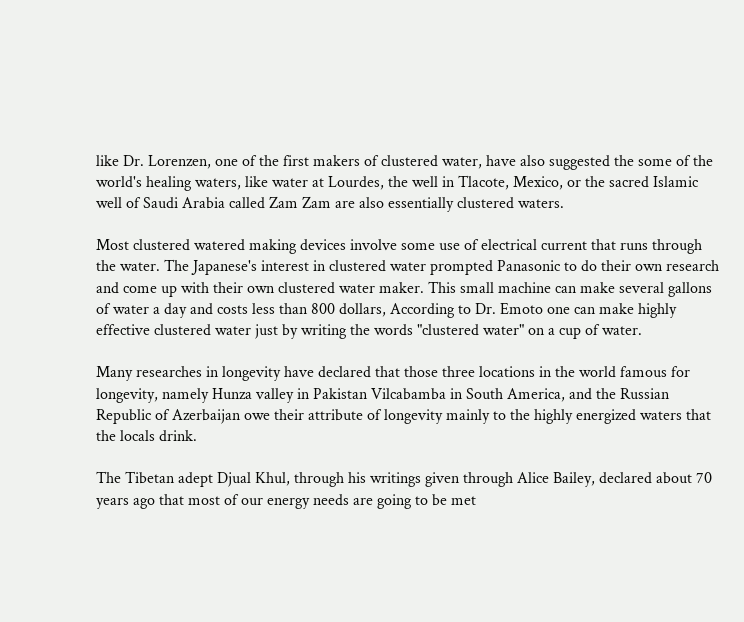like Dr. Lorenzen, one of the first makers of clustered water, have also suggested the some of the world's healing waters, like water at Lourdes, the well in Tlacote, Mexico, or the sacred Islamic well of Saudi Arabia called Zam Zam are also essentially clustered waters.

Most clustered watered making devices involve some use of electrical current that runs through the water. The Japanese's interest in clustered water prompted Panasonic to do their own research and come up with their own clustered water maker. This small machine can make several gallons of water a day and costs less than 800 dollars, According to Dr. Emoto one can make highly effective clustered water just by writing the words "clustered water" on a cup of water.

Many researches in longevity have declared that those three locations in the world famous for longevity, namely Hunza valley in Pakistan Vilcabamba in South America, and the Russian Republic of Azerbaijan owe their attribute of longevity mainly to the highly energized waters that the locals drink.

The Tibetan adept Djual Khul, through his writings given through Alice Bailey, declared about 70 years ago that most of our energy needs are going to be met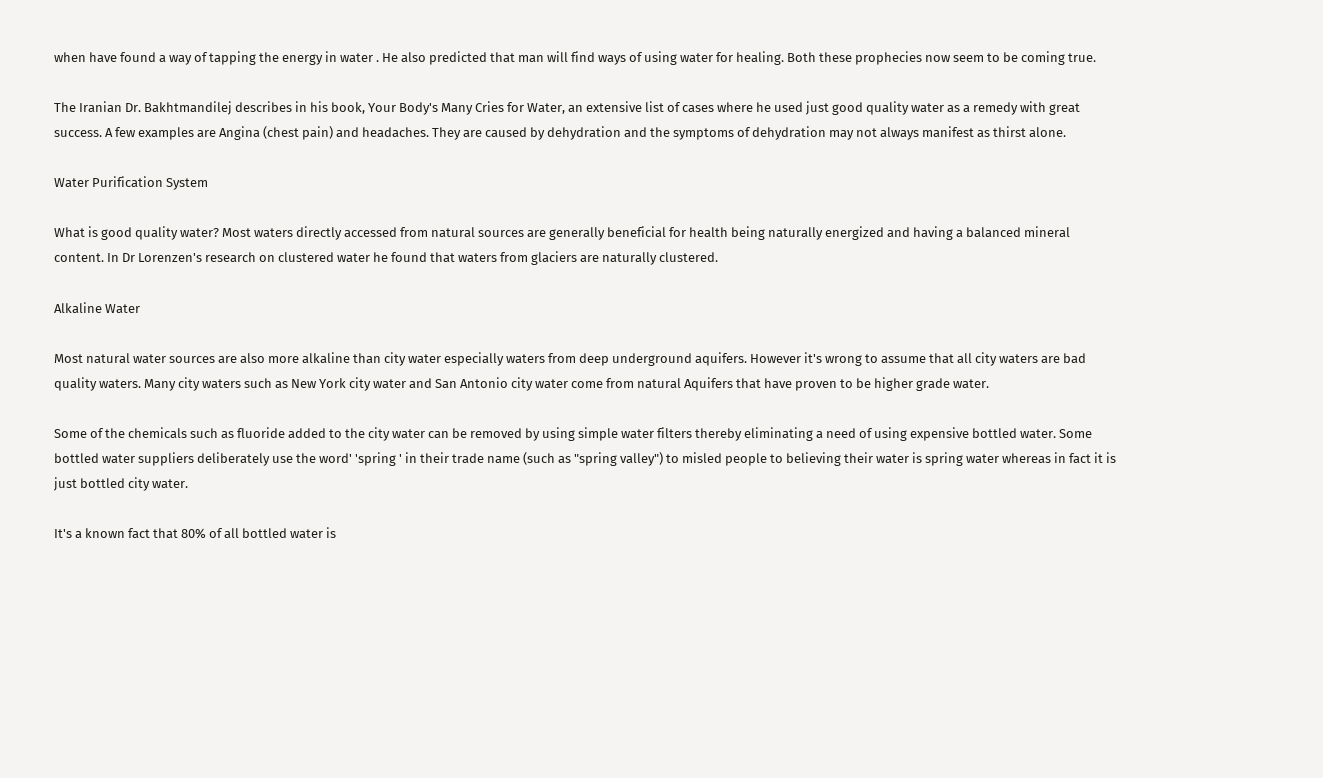when have found a way of tapping the energy in water . He also predicted that man will find ways of using water for healing. Both these prophecies now seem to be coming true.

The Iranian Dr. Bakhtmandilej describes in his book, Your Body's Many Cries for Water, an extensive list of cases where he used just good quality water as a remedy with great success. A few examples are Angina (chest pain) and headaches. They are caused by dehydration and the symptoms of dehydration may not always manifest as thirst alone.

Water Purification System

What is good quality water? Most waters directly accessed from natural sources are generally beneficial for health being naturally energized and having a balanced mineral content. In Dr Lorenzen's research on clustered water he found that waters from glaciers are naturally clustered.

Alkaline Water

Most natural water sources are also more alkaline than city water especially waters from deep underground aquifers. However it's wrong to assume that all city waters are bad quality waters. Many city waters such as New York city water and San Antonio city water come from natural Aquifers that have proven to be higher grade water.

Some of the chemicals such as fluoride added to the city water can be removed by using simple water filters thereby eliminating a need of using expensive bottled water. Some bottled water suppliers deliberately use the word' 'spring ' in their trade name (such as "spring valley") to misled people to believing their water is spring water whereas in fact it is just bottled city water.

It's a known fact that 80% of all bottled water is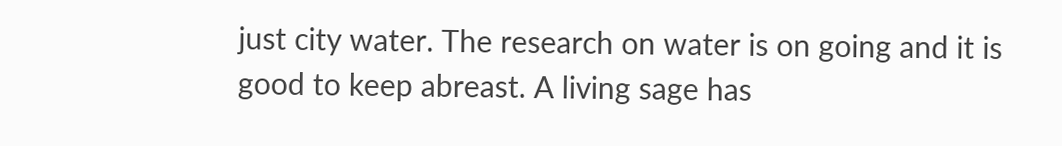just city water. The research on water is on going and it is good to keep abreast. A living sage has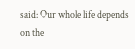said: Our whole life depends on the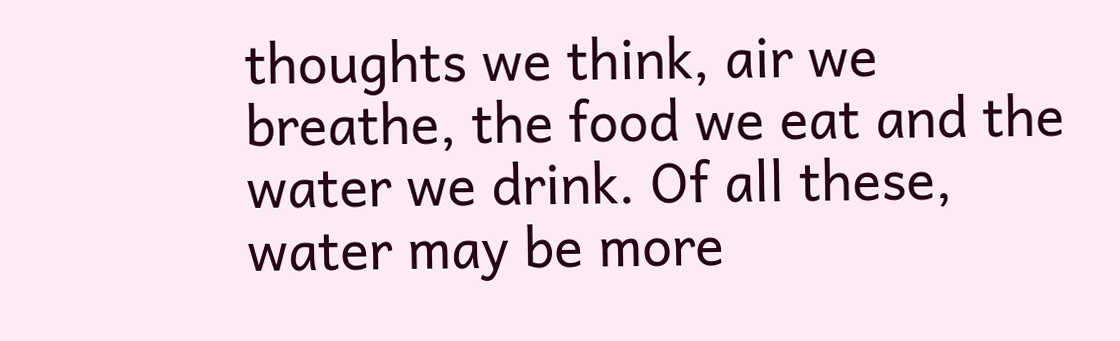thoughts we think, air we breathe, the food we eat and the water we drink. Of all these, water may be more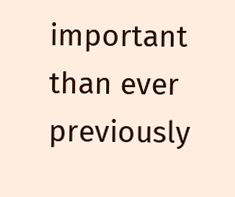important than ever previously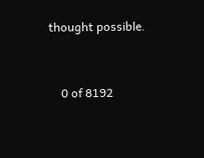thought possible.


    0 of 8192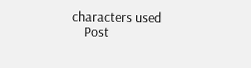characters used
    Post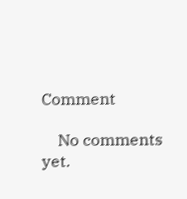Comment

    No comments yet.